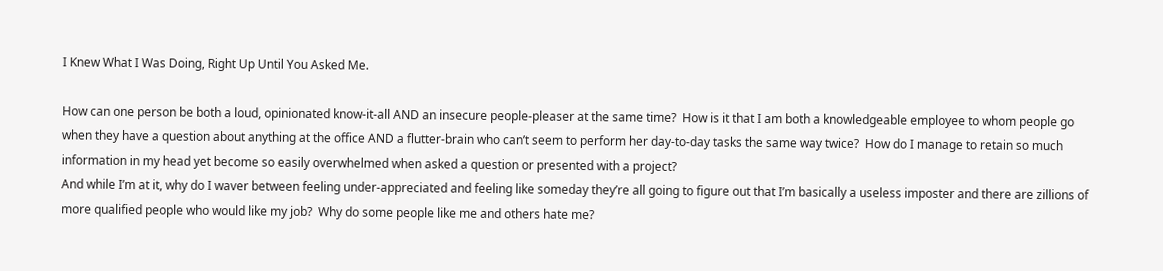I Knew What I Was Doing, Right Up Until You Asked Me.

How can one person be both a loud, opinionated know-it-all AND an insecure people-pleaser at the same time?  How is it that I am both a knowledgeable employee to whom people go when they have a question about anything at the office AND a flutter-brain who can’t seem to perform her day-to-day tasks the same way twice?  How do I manage to retain so much information in my head yet become so easily overwhelmed when asked a question or presented with a project?
And while I’m at it, why do I waver between feeling under-appreciated and feeling like someday they’re all going to figure out that I’m basically a useless imposter and there are zillions of more qualified people who would like my job?  Why do some people like me and others hate me?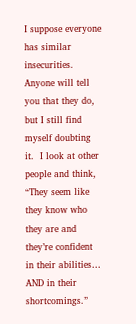I suppose everyone has similar insecurities.  Anyone will tell you that they do, but I still find myself doubting it.  I look at other people and think, “They seem like they know who they are and they’re confident in their abilities… AND in their shortcomings.”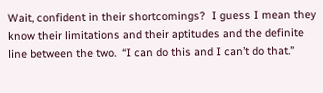Wait, confident in their shortcomings?  I guess I mean they know their limitations and their aptitudes and the definite line between the two.  “I can do this and I can’t do that.”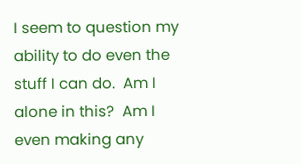I seem to question my ability to do even the stuff I can do.  Am I alone in this?  Am I even making any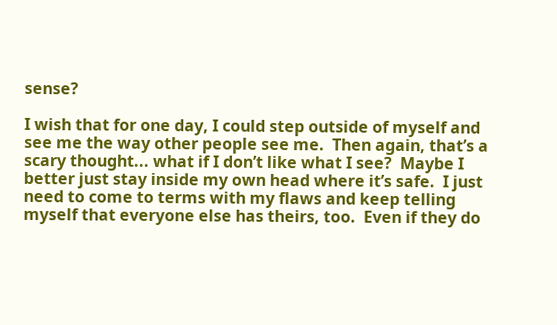sense?

I wish that for one day, I could step outside of myself and see me the way other people see me.  Then again, that’s a scary thought... what if I don’t like what I see?  Maybe I better just stay inside my own head where it’s safe.  I just need to come to terms with my flaws and keep telling myself that everyone else has theirs, too.  Even if they do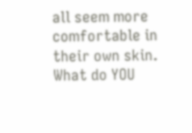all seem more comfortable in their own skin. What do YOU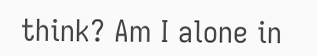think? Am I alone in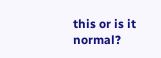this or is it normal?